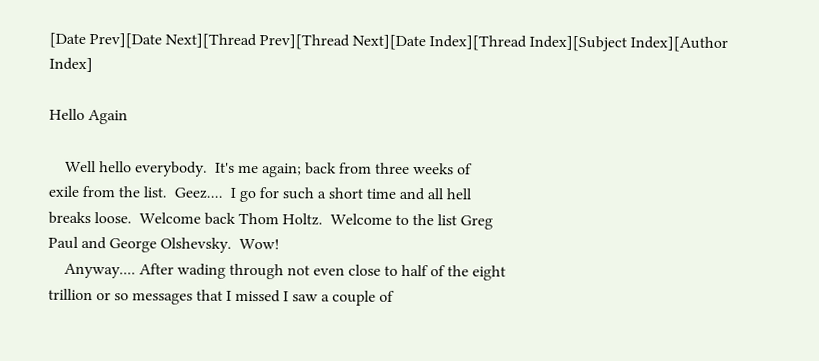[Date Prev][Date Next][Thread Prev][Thread Next][Date Index][Thread Index][Subject Index][Author Index]

Hello Again

    Well hello everybody.  It's me again; back from three weeks of
exile from the list.  Geez....  I go for such a short time and all hell
breaks loose.  Welcome back Thom Holtz.  Welcome to the list Greg
Paul and George Olshevsky.  Wow!
    Anyway.... After wading through not even close to half of the eight
trillion or so messages that I missed I saw a couple of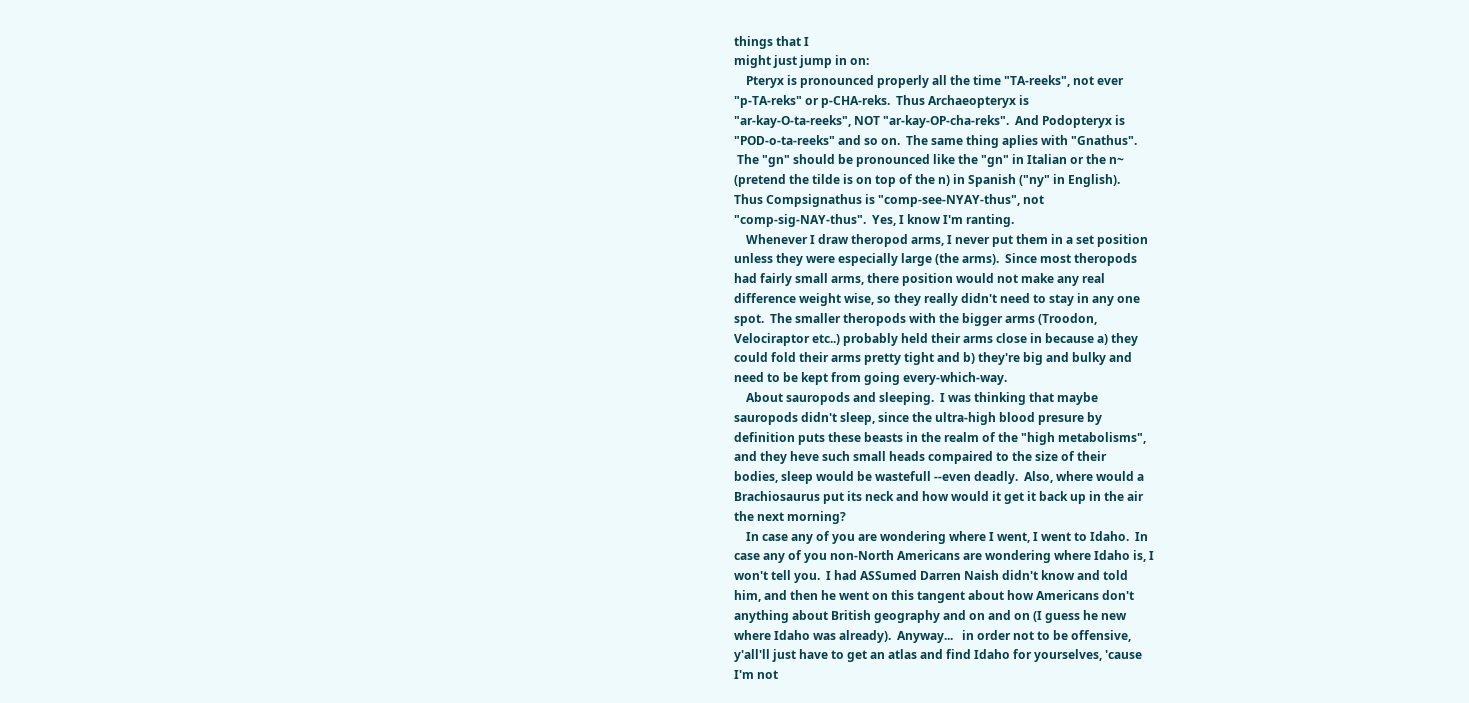things that I
might just jump in on:
    Pteryx is pronounced properly all the time "TA-reeks", not ever
"p-TA-reks" or p-CHA-reks.  Thus Archaeopteryx is
"ar-kay-O-ta-reeks", NOT "ar-kay-OP-cha-reks".  And Podopteryx is
"POD-o-ta-reeks" and so on.  The same thing aplies with "Gnathus".
 The "gn" should be pronounced like the "gn" in Italian or the n~
(pretend the tilde is on top of the n) in Spanish ("ny" in English).
Thus Compsignathus is "comp-see-NYAY-thus", not
"comp-sig-NAY-thus".  Yes, I know I'm ranting.
    Whenever I draw theropod arms, I never put them in a set position
unless they were especially large (the arms).  Since most theropods
had fairly small arms, there position would not make any real
difference weight wise, so they really didn't need to stay in any one
spot.  The smaller theropods with the bigger arms (Troodon,
Velociraptor etc..) probably held their arms close in because a) they
could fold their arms pretty tight and b) they're big and bulky and
need to be kept from going every-which-way.
    About sauropods and sleeping.  I was thinking that maybe
sauropods didn't sleep, since the ultra-high blood presure by
definition puts these beasts in the realm of the "high metabolisms",
and they heve such small heads compaired to the size of their
bodies, sleep would be wastefull --even deadly.  Also, where would a
Brachiosaurus put its neck and how would it get it back up in the air
the next morning?
    In case any of you are wondering where I went, I went to Idaho.  In
case any of you non-North Americans are wondering where Idaho is, I
won't tell you.  I had ASSumed Darren Naish didn't know and told
him, and then he went on this tangent about how Americans don't
anything about British geography and on and on (I guess he new
where Idaho was already).  Anyway...   in order not to be offensive,
y'all'll just have to get an atlas and find Idaho for yourselves, 'cause
I'm not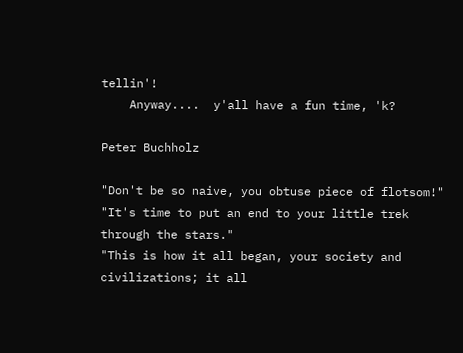tellin'!
    Anyway....  y'all have a fun time, 'k?

Peter Buchholz

"Don't be so naive, you obtuse piece of flotsom!"
"It's time to put an end to your little trek through the stars."
"This is how it all began, your society and civilizations; it all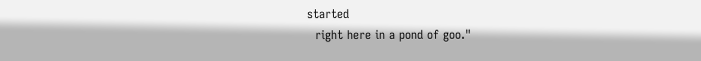started
  right here in a pond of goo."